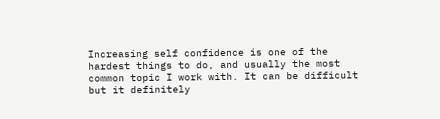Increasing self confidence is one of the hardest things to do, and usually the most common topic I work with. It can be difficult but it definitely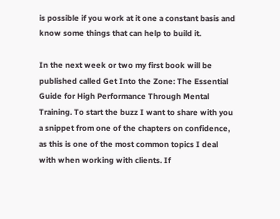is possible if you work at it one a constant basis and know some things that can help to build it.

In the next week or two my first book will be published called Get Into the Zone: The Essential Guide for High Performance Through Mental Training. To start the buzz I want to share with you a snippet from one of the chapters on confidence, as this is one of the most common topics I deal with when working with clients. If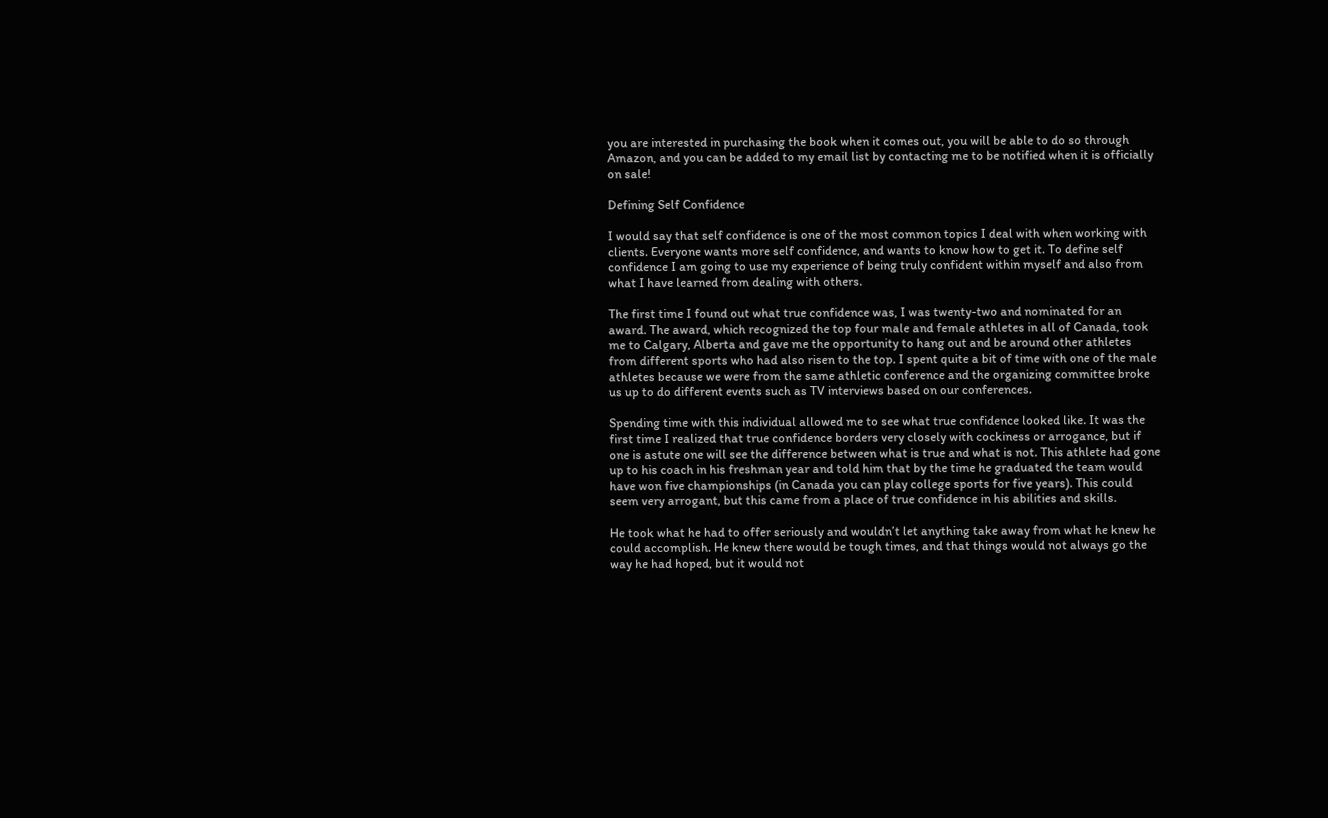you are interested in purchasing the book when it comes out, you will be able to do so through Amazon, and you can be added to my email list by contacting me to be notified when it is officially on sale!

Defining Self Confidence

I would say that self confidence is one of the most common topics I deal with when working with clients. Everyone wants more self confidence, and wants to know how to get it. To define self confidence I am going to use my experience of being truly confident within myself and also from what I have learned from dealing with others.

The first time I found out what true confidence was, I was twenty-two and nominated for an award. The award, which recognized the top four male and female athletes in all of Canada, took me to Calgary, Alberta and gave me the opportunity to hang out and be around other athletes from different sports who had also risen to the top. I spent quite a bit of time with one of the male athletes because we were from the same athletic conference and the organizing committee broke us up to do different events such as TV interviews based on our conferences.

Spending time with this individual allowed me to see what true confidence looked like. It was the first time I realized that true confidence borders very closely with cockiness or arrogance, but if one is astute one will see the difference between what is true and what is not. This athlete had gone up to his coach in his freshman year and told him that by the time he graduated the team would have won five championships (in Canada you can play college sports for five years). This could seem very arrogant, but this came from a place of true confidence in his abilities and skills.

He took what he had to offer seriously and wouldn’t let anything take away from what he knew he could accomplish. He knew there would be tough times, and that things would not always go the way he had hoped, but it would not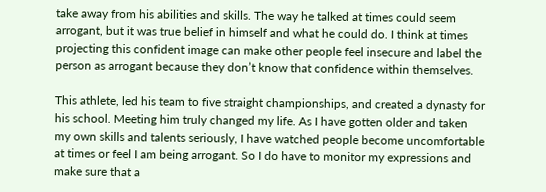take away from his abilities and skills. The way he talked at times could seem arrogant, but it was true belief in himself and what he could do. I think at times projecting this confident image can make other people feel insecure and label the person as arrogant because they don’t know that confidence within themselves.

This athlete, led his team to five straight championships, and created a dynasty for his school. Meeting him truly changed my life. As I have gotten older and taken my own skills and talents seriously, I have watched people become uncomfortable at times or feel I am being arrogant. So I do have to monitor my expressions and make sure that a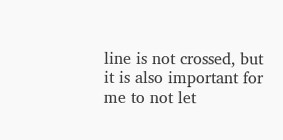line is not crossed, but it is also important for me to not let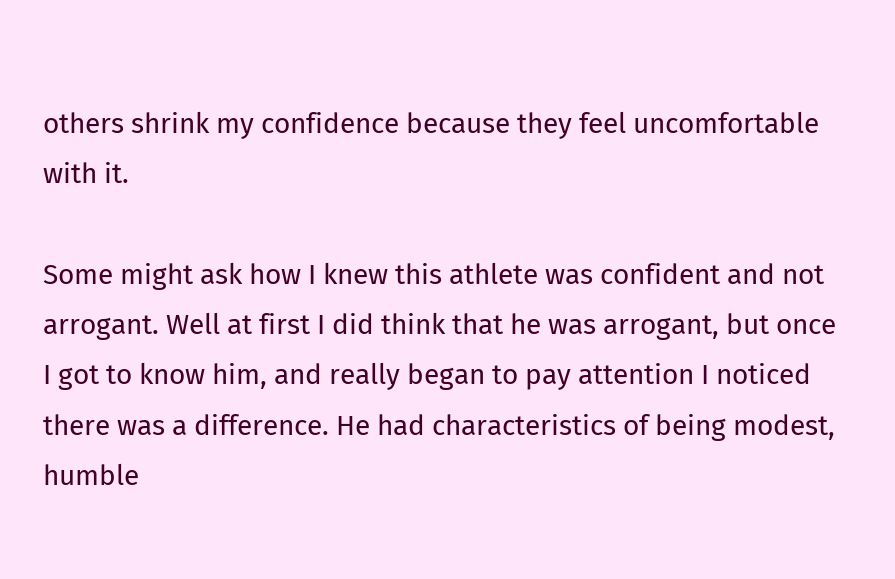others shrink my confidence because they feel uncomfortable with it.

Some might ask how I knew this athlete was confident and not arrogant. Well at first I did think that he was arrogant, but once I got to know him, and really began to pay attention I noticed there was a difference. He had characteristics of being modest, humble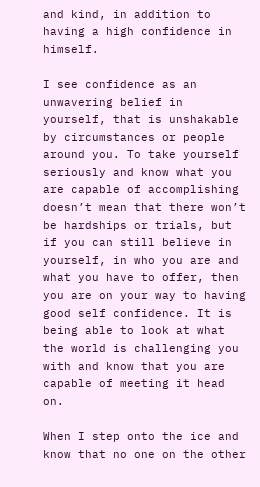and kind, in addition to having a high confidence in himself.

I see confidence as an unwavering belief in yourself, that is unshakable by circumstances or people around you. To take yourself seriously and know what you are capable of accomplishing doesn’t mean that there won’t be hardships or trials, but if you can still believe in yourself, in who you are and what you have to offer, then you are on your way to having good self confidence. It is being able to look at what the world is challenging you with and know that you are capable of meeting it head on.

When I step onto the ice and know that no one on the other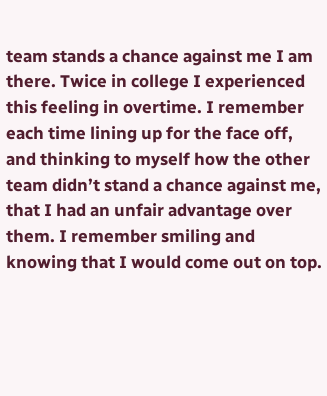team stands a chance against me I am there. Twice in college I experienced this feeling in overtime. I remember each time lining up for the face off, and thinking to myself how the other team didn’t stand a chance against me, that I had an unfair advantage over them. I remember smiling and knowing that I would come out on top.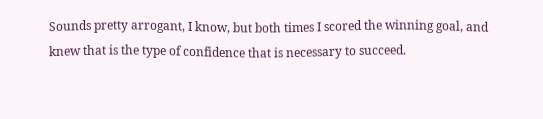Sounds pretty arrogant, I know, but both times I scored the winning goal, and knew that is the type of confidence that is necessary to succeed.